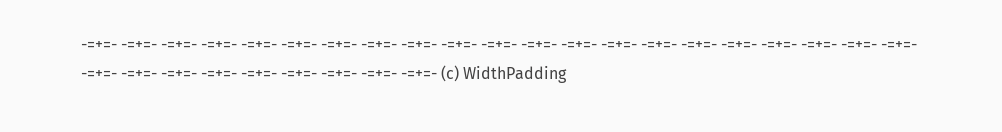-=+=- -=+=- -=+=- -=+=- -=+=- -=+=- -=+=- -=+=- -=+=- -=+=- -=+=- -=+=- -=+=- -=+=- -=+=- -=+=- -=+=- -=+=- -=+=- -=+=- -=+=- -=+=- -=+=- -=+=- -=+=- -=+=- -=+=- -=+=- -=+=- -=+=- (c) WidthPadding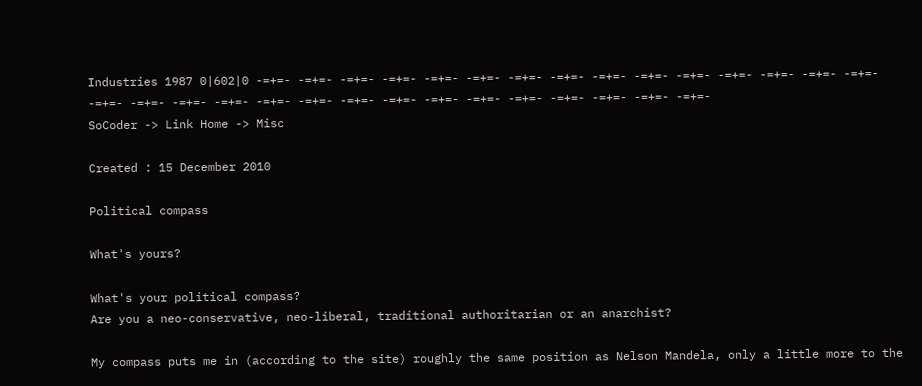Industries 1987 0|602|0 -=+=- -=+=- -=+=- -=+=- -=+=- -=+=- -=+=- -=+=- -=+=- -=+=- -=+=- -=+=- -=+=- -=+=- -=+=- -=+=- -=+=- -=+=- -=+=- -=+=- -=+=- -=+=- -=+=- -=+=- -=+=- -=+=- -=+=- -=+=- -=+=- -=+=-
SoCoder -> Link Home -> Misc

Created : 15 December 2010

Political compass

What's yours?

What's your political compass?
Are you a neo-conservative, neo-liberal, traditional authoritarian or an anarchist?

My compass puts me in (according to the site) roughly the same position as Nelson Mandela, only a little more to the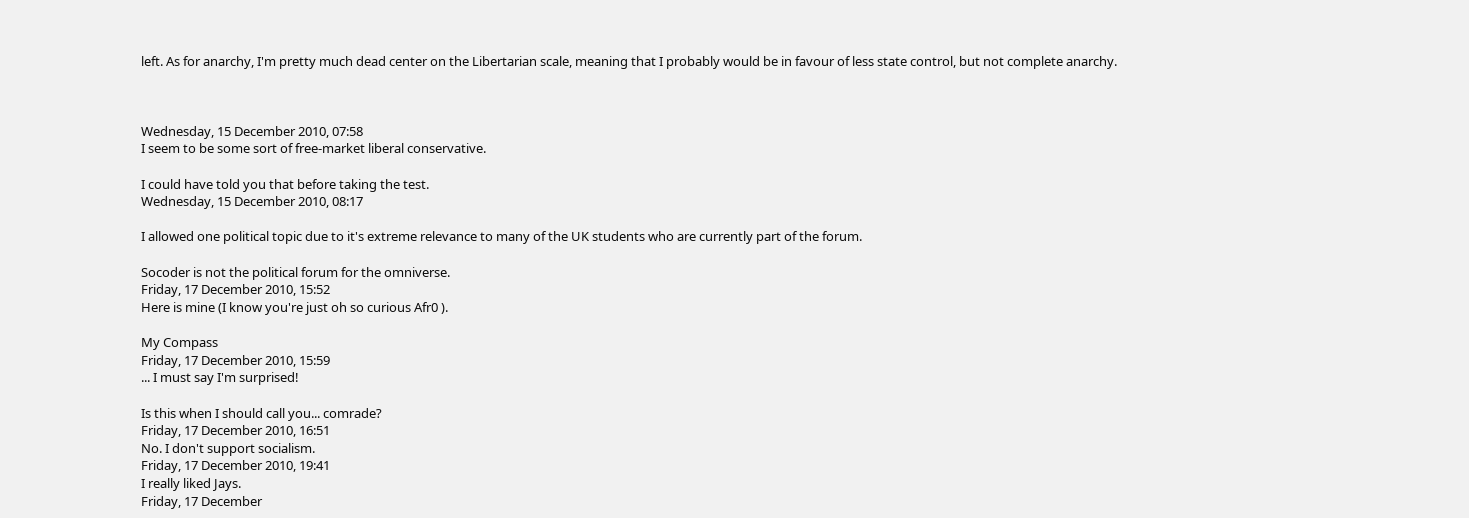left. As for anarchy, I'm pretty much dead center on the Libertarian scale, meaning that I probably would be in favour of less state control, but not complete anarchy.



Wednesday, 15 December 2010, 07:58
I seem to be some sort of free-market liberal conservative.

I could have told you that before taking the test.
Wednesday, 15 December 2010, 08:17

I allowed one political topic due to it's extreme relevance to many of the UK students who are currently part of the forum.

Socoder is not the political forum for the omniverse.
Friday, 17 December 2010, 15:52
Here is mine (I know you're just oh so curious Afr0 ).

My Compass
Friday, 17 December 2010, 15:59
... I must say I'm surprised!

Is this when I should call you... comrade?
Friday, 17 December 2010, 16:51
No. I don't support socialism.
Friday, 17 December 2010, 19:41
I really liked Jays.
Friday, 17 December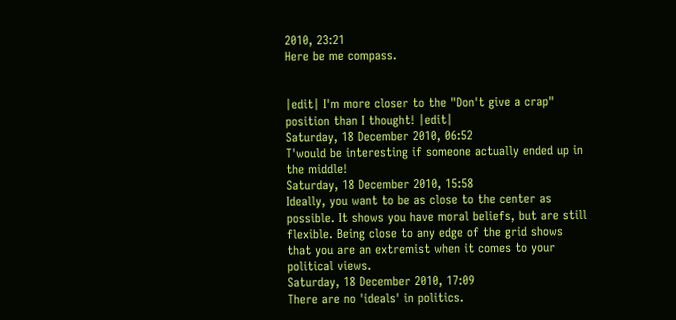2010, 23:21
Here be me compass.


|edit| I'm more closer to the "Don't give a crap" position than I thought! |edit|
Saturday, 18 December 2010, 06:52
T'would be interesting if someone actually ended up in the middle!
Saturday, 18 December 2010, 15:58
Ideally, you want to be as close to the center as possible. It shows you have moral beliefs, but are still flexible. Being close to any edge of the grid shows that you are an extremist when it comes to your political views.
Saturday, 18 December 2010, 17:09
There are no 'ideals' in politics.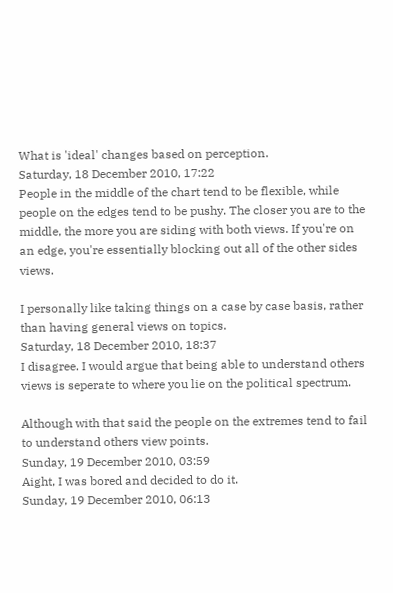What is 'ideal' changes based on perception.
Saturday, 18 December 2010, 17:22
People in the middle of the chart tend to be flexible, while people on the edges tend to be pushy. The closer you are to the middle, the more you are siding with both views. If you're on an edge, you're essentially blocking out all of the other sides views.

I personally like taking things on a case by case basis, rather than having general views on topics.
Saturday, 18 December 2010, 18:37
I disagree. I would argue that being able to understand others views is seperate to where you lie on the political spectrum.

Although with that said the people on the extremes tend to fail to understand others view points.
Sunday, 19 December 2010, 03:59
Aight, I was bored and decided to do it.
Sunday, 19 December 2010, 06:13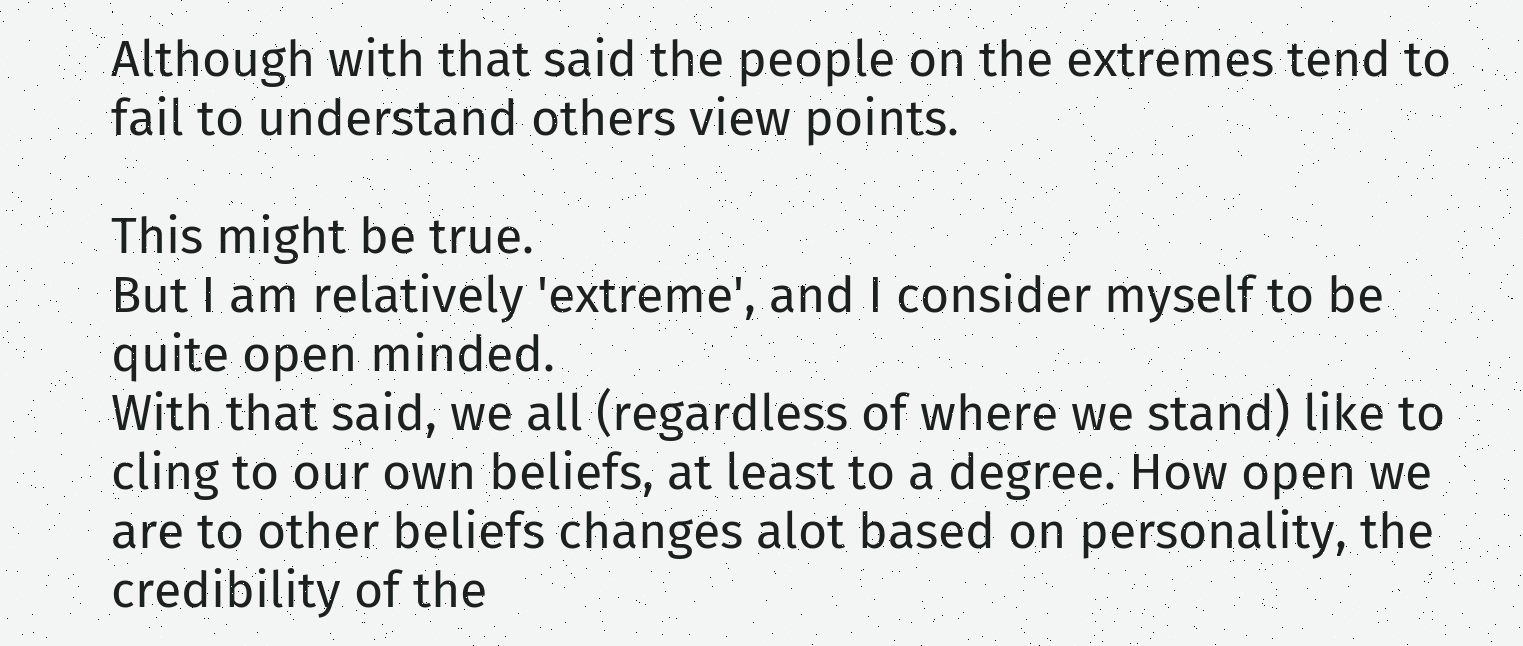Although with that said the people on the extremes tend to fail to understand others view points.

This might be true.
But I am relatively 'extreme', and I consider myself to be quite open minded.
With that said, we all (regardless of where we stand) like to cling to our own beliefs, at least to a degree. How open we are to other beliefs changes alot based on personality, the credibility of the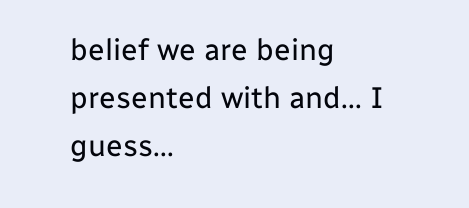belief we are being presented with and... I guess...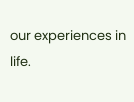our experiences in life.